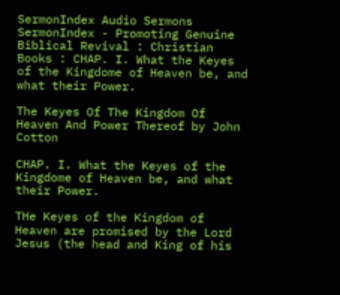SermonIndex Audio Sermons
SermonIndex - Promoting Genuine Biblical Revival : Christian Books : CHAP. I. What the Keyes of the Kingdome of Heaven be, and what their Power.

The Keyes Of The Kingdom Of Heaven And Power Thereof by John Cotton

CHAP. I. What the Keyes of the Kingdome of Heaven be, and what their Power.

THe Keyes of the Kingdom of Heaven are promised by the Lord Jesus (the head and King of his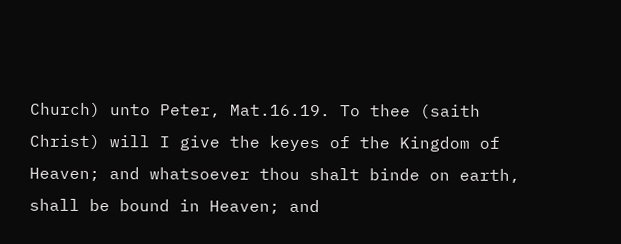Church) unto Peter, Mat.16.19. To thee (saith Christ) will I give the keyes of the Kingdom of Heaven; and whatsoever thou shalt binde on earth, shall be bound in Heaven; and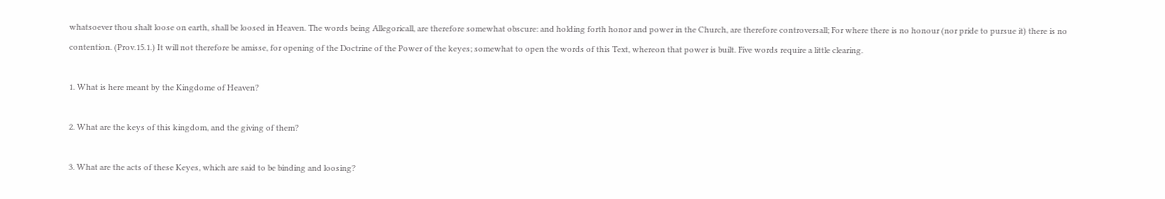whatsoever thou shalt loose on earth, shall be loosed in Heaven. The words being Allegoricall, are therefore somewhat obscure: and holding forth honor and power in the Church, are therefore controversall; For where there is no honour (nor pride to pursue it) there is no contention. (Prov.15.1.) It will not therefore be amisse, for opening of the Doctrine of the Power of the keyes; somewhat to open the words of this Text, whereon that power is built. Five words require a little clearing.

1. What is here meant by the Kingdome of Heaven?

2. What are the keys of this kingdom, and the giving of them?

3. What are the acts of these Keyes, which are said to be binding and loosing?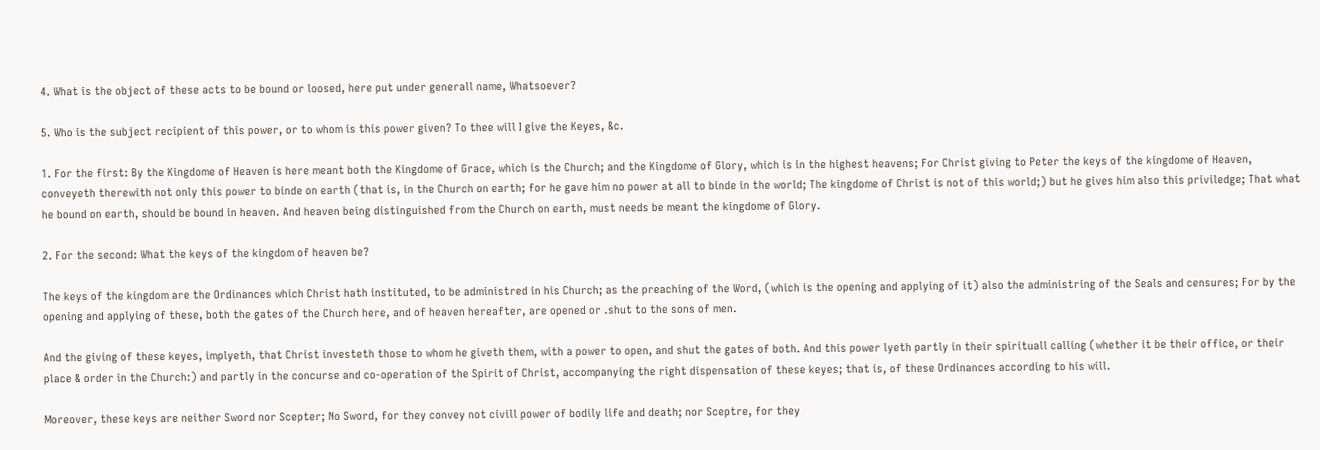4. What is the object of these acts to be bound or loosed, here put under generall name, Whatsoever?

5. Who is the subject recipient of this power, or to whom is this power given? To thee will I give the Keyes, &c.

1. For the first: By the Kingdome of Heaven is here meant both the Kingdome of Grace, which is the Church; and the Kingdome of Glory, which is in the highest heavens; For Christ giving to Peter the keys of the kingdome of Heaven, conveyeth therewith not only this power to binde on earth (that is, in the Church on earth; for he gave him no power at all to binde in the world; The kingdome of Christ is not of this world;) but he gives him also this priviledge; That what he bound on earth, should be bound in heaven. And heaven being distinguished from the Church on earth, must needs be meant the kingdome of Glory.

2. For the second: What the keys of the kingdom of heaven be?

The keys of the kingdom are the Ordinances which Christ hath instituted, to be administred in his Church; as the preaching of the Word, (which is the opening and applying of it) also the administring of the Seals and censures; For by the opening and applying of these, both the gates of the Church here, and of heaven hereafter, are opened or .shut to the sons of men.

And the giving of these keyes, implyeth, that Christ investeth those to whom he giveth them, with a power to open, and shut the gates of both. And this power lyeth partly in their spirituall calling (whether it be their office, or their place & order in the Church:) and partly in the concurse and co-operation of the Spirit of Christ, accompanying the right dispensation of these keyes; that is, of these Ordinances according to his will.

Moreover, these keys are neither Sword nor Scepter; No Sword, for they convey not civill power of bodily life and death; nor Sceptre, for they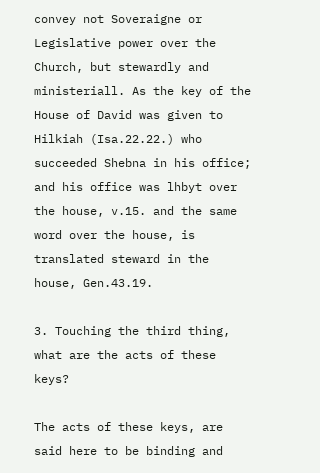convey not Soveraigne or Legislative power over the Church, but stewardly and ministeriall. As the key of the House of David was given to Hilkiah (Isa.22.22.) who succeeded Shebna in his office; and his office was lhbyt over the house, v.15. and the same word over the house, is translated steward in the house, Gen.43.19.

3. Touching the third thing, what are the acts of these keys?

The acts of these keys, are said here to be binding and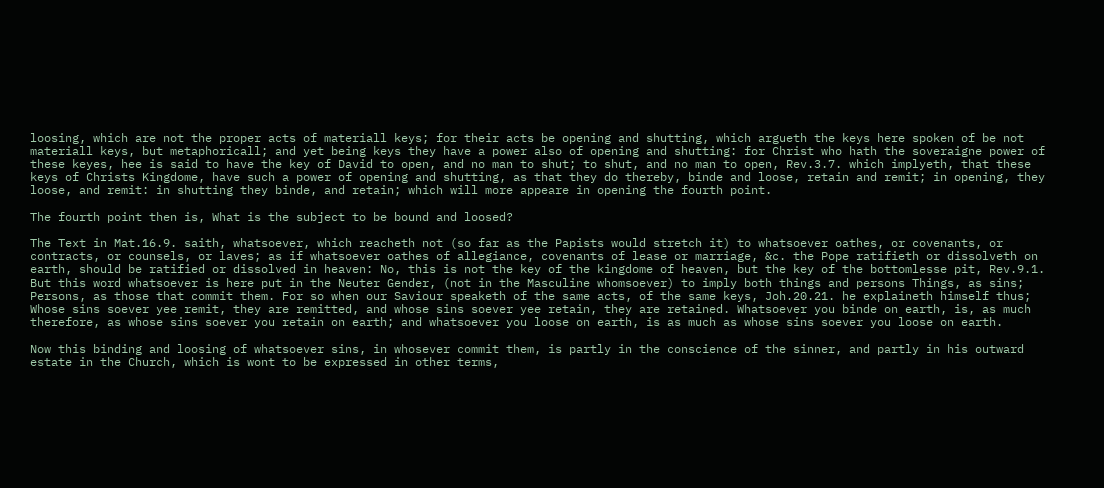loosing, which are not the proper acts of materiall keys; for their acts be opening and shutting, which argueth the keys here spoken of be not materiall keys, but metaphoricall; and yet being keys they have a power also of opening and shutting: for Christ who hath the soveraigne power of these keyes, hee is said to have the key of David to open, and no man to shut; to shut, and no man to open, Rev.3.7. which implyeth, that these keys of Christs Kingdome, have such a power of opening and shutting, as that they do thereby, binde and loose, retain and remit; in opening, they loose, and remit: in shutting they binde, and retain; which will more appeare in opening the fourth point.

The fourth point then is, What is the subject to be bound and loosed?

The Text in Mat.16.9. saith, whatsoever, which reacheth not (so far as the Papists would stretch it) to whatsoever oathes, or covenants, or contracts, or counsels, or laves; as if whatsoever oathes of allegiance, covenants of lease or marriage, &c. the Pope ratifieth or dissolveth on earth, should be ratified or dissolved in heaven: No, this is not the key of the kingdome of heaven, but the key of the bottomlesse pit, Rev.9.1. But this word whatsoever is here put in the Neuter Gender, (not in the Masculine whomsoever) to imply both things and persons Things, as sins; Persons, as those that commit them. For so when our Saviour speaketh of the same acts, of the same keys, Joh.20.21. he explaineth himself thus; Whose sins soever yee remit, they are remitted, and whose sins soever yee retain, they are retained. Whatsoever you binde on earth, is, as much therefore, as whose sins soever you retain on earth; and whatsoever you loose on earth, is as much as whose sins soever you loose on earth.

Now this binding and loosing of whatsoever sins, in whosever commit them, is partly in the conscience of the sinner, and partly in his outward estate in the Church, which is wont to be expressed in other terms,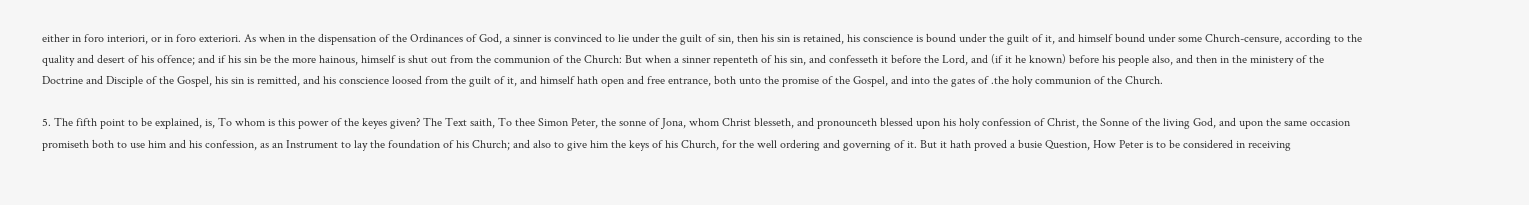either in foro interiori, or in foro exteriori. As when in the dispensation of the Ordinances of God, a sinner is convinced to lie under the guilt of sin, then his sin is retained, his conscience is bound under the guilt of it, and himself bound under some Church-censure, according to the quality and desert of his offence; and if his sin be the more hainous, himself is shut out from the communion of the Church: But when a sinner repenteth of his sin, and confesseth it before the Lord, and (if it he known) before his people also, and then in the ministery of the Doctrine and Disciple of the Gospel, his sin is remitted, and his conscience loosed from the guilt of it, and himself hath open and free entrance, both unto the promise of the Gospel, and into the gates of .the holy communion of the Church.

5. The fifth point to be explained, is, To whom is this power of the keyes given? The Text saith, To thee Simon Peter, the sonne of Jona, whom Christ blesseth, and pronounceth blessed upon his holy confession of Christ, the Sonne of the living God, and upon the same occasion promiseth both to use him and his confession, as an Instrument to lay the foundation of his Church; and also to give him the keys of his Church, for the well ordering and governing of it. But it hath proved a busie Question, How Peter is to be considered in receiving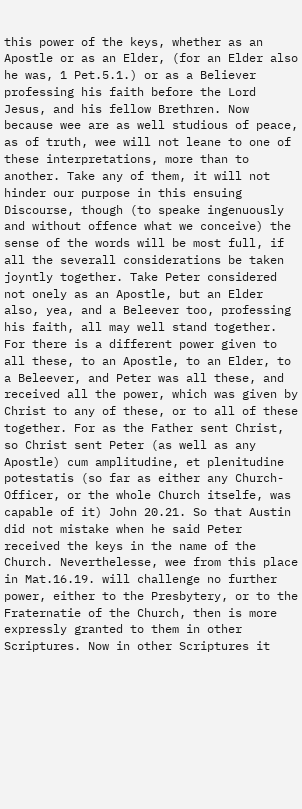this power of the keys, whether as an Apostle or as an Elder, (for an Elder also he was, 1 Pet.5.1.) or as a Believer professing his faith before the Lord Jesus, and his fellow Brethren. Now because wee are as well studious of peace, as of truth, wee will not leane to one of these interpretations, more than to another. Take any of them, it will not hinder our purpose in this ensuing Discourse, though (to speake ingenuously and without offence what we conceive) the sense of the words will be most full, if all the severall considerations be taken joyntly together. Take Peter considered not onely as an Apostle, but an Elder also, yea, and a Beleever too, professing his faith, all may well stand together. For there is a different power given to all these, to an Apostle, to an Elder, to a Beleever, and Peter was all these, and received all the power, which was given by Christ to any of these, or to all of these together. For as the Father sent Christ, so Christ sent Peter (as well as any Apostle) cum amplitudine, et plenitudine potestatis (so far as either any Church-Officer, or the whole Church itselfe, was capable of it) John 20.21. So that Austin did not mistake when he said Peter received the keys in the name of the Church. Neverthelesse, wee from this place in Mat.16.19. will challenge no further power, either to the Presbytery, or to the Fraternatie of the Church, then is more expressly granted to them in other Scriptures. Now in other Scriptures it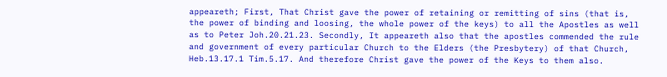appeareth; First, That Christ gave the power of retaining or remitting of sins (that is, the power of binding and loosing, the whole power of the keys) to all the Apostles as well as to Peter Joh.20.21.23. Secondly, It appeareth also that the apostles commended the rule and government of every particular Church to the Elders (the Presbytery) of that Church, Heb.13.17.1 Tim.5.17. And therefore Christ gave the power of the Keys to them also.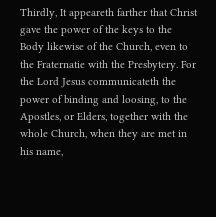Thirdly, It appeareth farther that Christ gave the power of the keys to the Body likewise of the Church, even to the Fraternatie with the Presbytery. For the Lord Jesus communicateth the power of binding and loosing, to the Apostles, or Elders, together with the whole Church, when they are met in his name,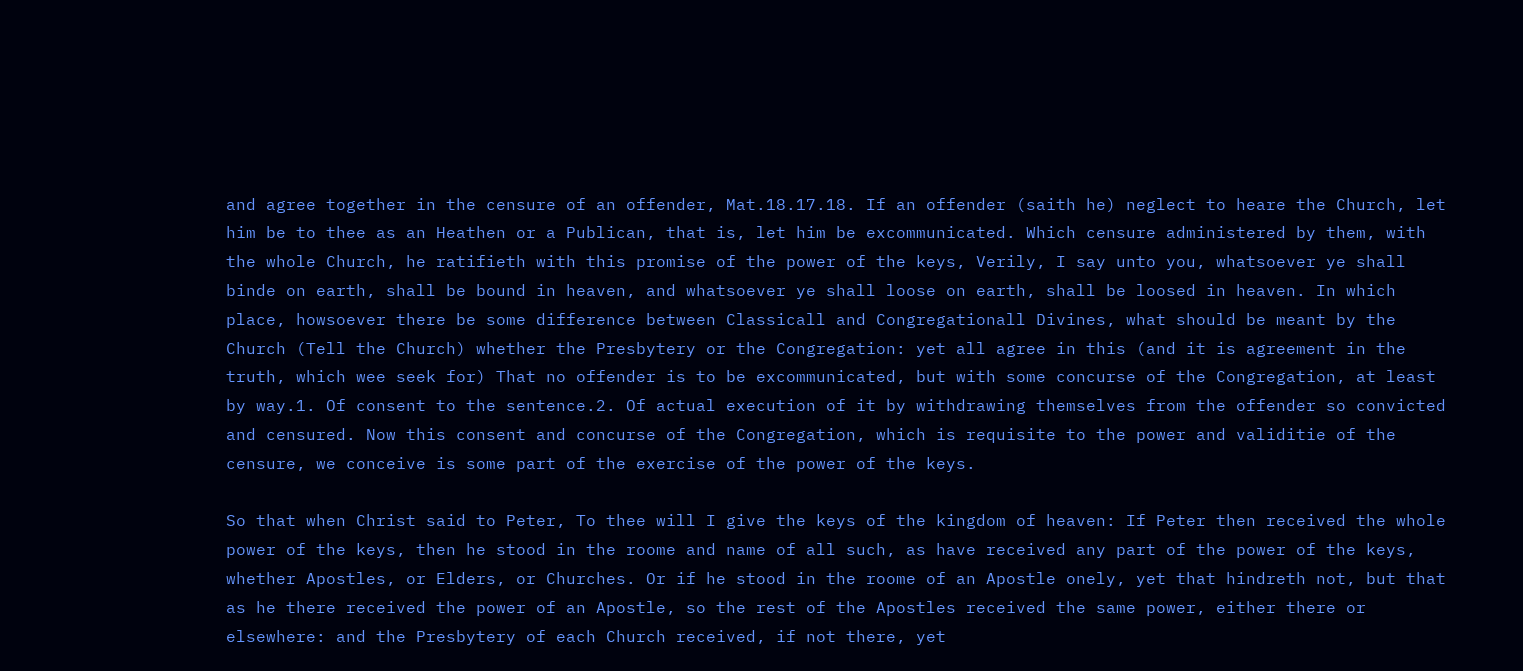and agree together in the censure of an offender, Mat.18.17.18. If an offender (saith he) neglect to heare the Church, let him be to thee as an Heathen or a Publican, that is, let him be excommunicated. Which censure administered by them, with the whole Church, he ratifieth with this promise of the power of the keys, Verily, I say unto you, whatsoever ye shall binde on earth, shall be bound in heaven, and whatsoever ye shall loose on earth, shall be loosed in heaven. In which place, howsoever there be some difference between Classicall and Congregationall Divines, what should be meant by the Church (Tell the Church) whether the Presbytery or the Congregation: yet all agree in this (and it is agreement in the truth, which wee seek for) That no offender is to be excommunicated, but with some concurse of the Congregation, at least by way.1. Of consent to the sentence.2. Of actual execution of it by withdrawing themselves from the offender so convicted and censured. Now this consent and concurse of the Congregation, which is requisite to the power and validitie of the censure, we conceive is some part of the exercise of the power of the keys.

So that when Christ said to Peter, To thee will I give the keys of the kingdom of heaven: If Peter then received the whole power of the keys, then he stood in the roome and name of all such, as have received any part of the power of the keys, whether Apostles, or Elders, or Churches. Or if he stood in the roome of an Apostle onely, yet that hindreth not, but that as he there received the power of an Apostle, so the rest of the Apostles received the same power, either there or elsewhere: and the Presbytery of each Church received, if not there, yet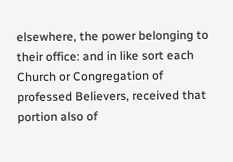elsewhere, the power belonging to their office: and in like sort each Church or Congregation of professed Believers, received that portion also of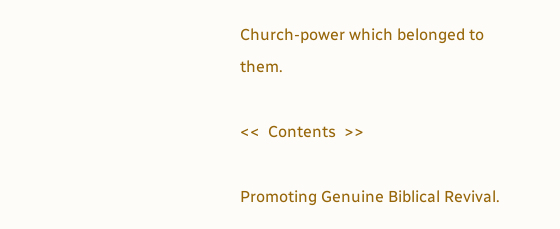Church-power which belonged to them.

<<  Contents  >>

Promoting Genuine Biblical Revival.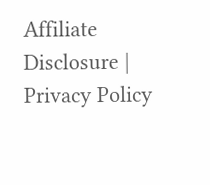Affiliate Disclosure | Privacy Policy